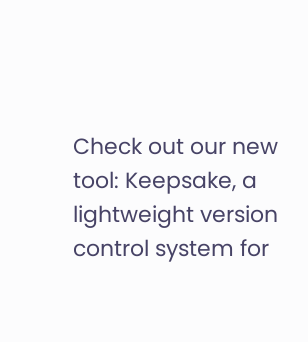Check out our new tool: Keepsake, a lightweight version control system for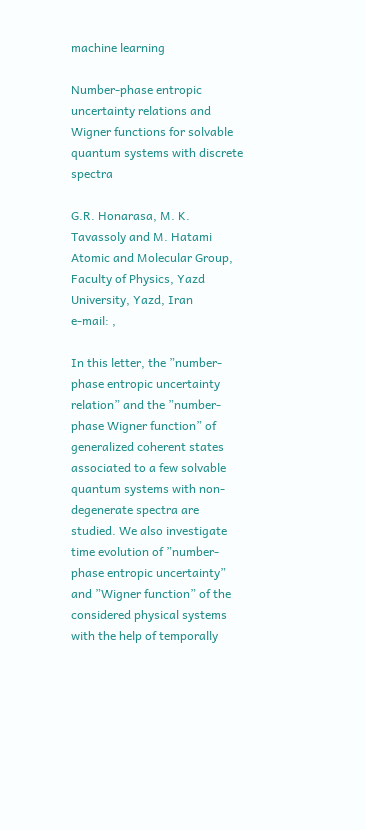machine learning

Number-phase entropic uncertainty relations and Wigner functions for solvable quantum systems with discrete spectra

G.R. Honarasa, M. K. Tavassoly and M. Hatami
Atomic and Molecular Group, Faculty of Physics, Yazd University, Yazd, Iran
e-mail: ,

In this letter, the ”number-phase entropic uncertainty relation” and the ”number-phase Wigner function” of generalized coherent states associated to a few solvable quantum systems with non-degenerate spectra are studied. We also investigate time evolution of ”number-phase entropic uncertainty” and ”Wigner function” of the considered physical systems with the help of temporally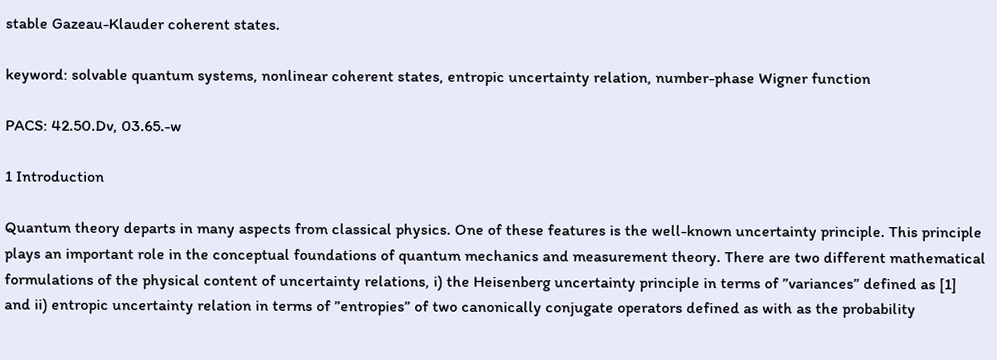stable Gazeau-Klauder coherent states.

keyword: solvable quantum systems, nonlinear coherent states, entropic uncertainty relation, number-phase Wigner function

PACS: 42.50.Dv, 03.65.-w

1 Introduction

Quantum theory departs in many aspects from classical physics. One of these features is the well-known uncertainty principle. This principle plays an important role in the conceptual foundations of quantum mechanics and measurement theory. There are two different mathematical formulations of the physical content of uncertainty relations, i) the Heisenberg uncertainty principle in terms of ”variances” defined as [1] and ii) entropic uncertainty relation in terms of ”entropies” of two canonically conjugate operators defined as with as the probability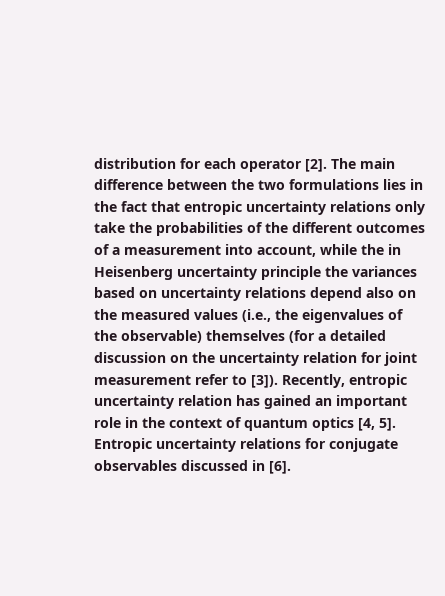distribution for each operator [2]. The main difference between the two formulations lies in the fact that entropic uncertainty relations only take the probabilities of the different outcomes of a measurement into account, while the in Heisenberg uncertainty principle the variances based on uncertainty relations depend also on the measured values (i.e., the eigenvalues of the observable) themselves (for a detailed discussion on the uncertainty relation for joint measurement refer to [3]). Recently, entropic uncertainty relation has gained an important role in the context of quantum optics [4, 5]. Entropic uncertainty relations for conjugate observables discussed in [6].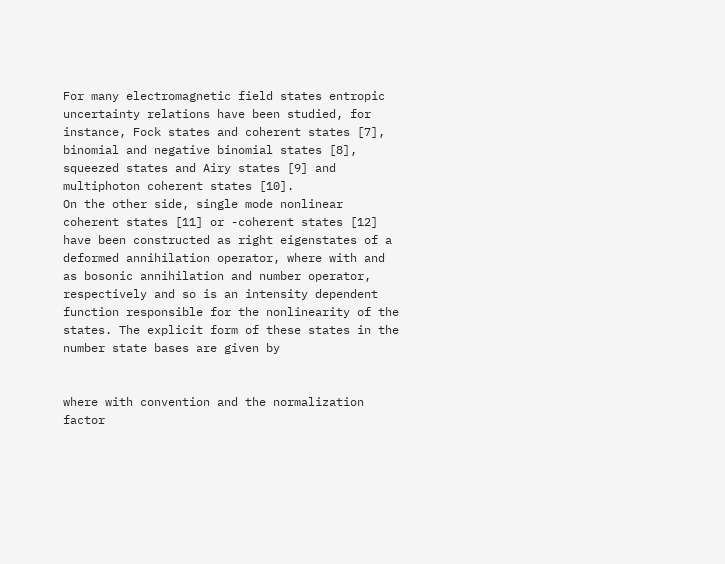For many electromagnetic field states entropic uncertainty relations have been studied, for instance, Fock states and coherent states [7], binomial and negative binomial states [8], squeezed states and Airy states [9] and multiphoton coherent states [10].
On the other side, single mode nonlinear coherent states [11] or -coherent states [12] have been constructed as right eigenstates of a deformed annihilation operator, where with and as bosonic annihilation and number operator, respectively and so is an intensity dependent function responsible for the nonlinearity of the states. The explicit form of these states in the number state bases are given by


where with convention and the normalization factor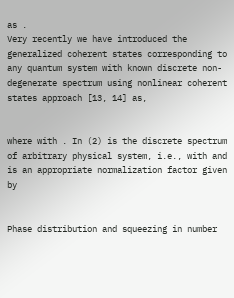as .
Very recently we have introduced the generalized coherent states corresponding to any quantum system with known discrete non-degenerate spectrum using nonlinear coherent states approach [13, 14] as,


where with . In (2) is the discrete spectrum of arbitrary physical system, i.e., with and is an appropriate normalization factor given by


Phase distribution and squeezing in number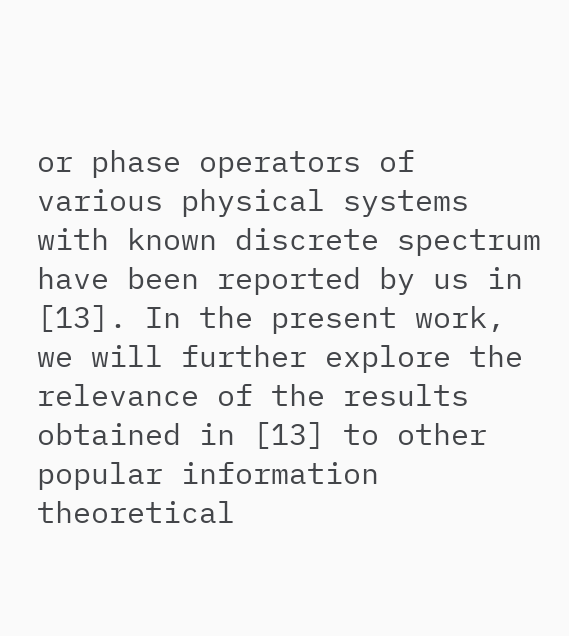or phase operators of various physical systems with known discrete spectrum have been reported by us in [13]. In the present work, we will further explore the relevance of the results obtained in [13] to other popular information theoretical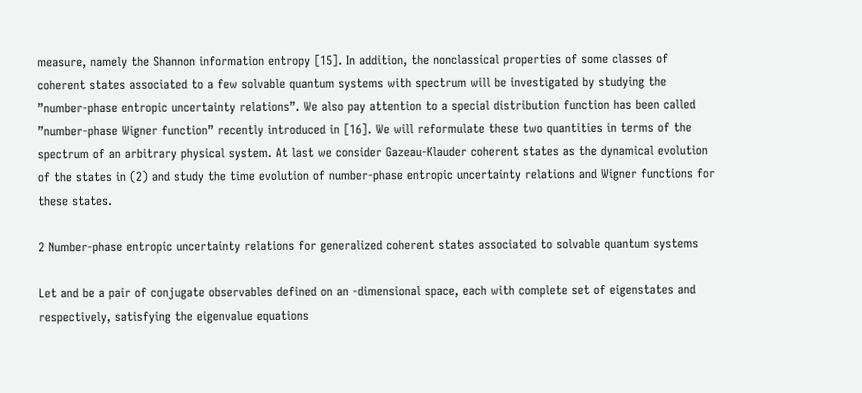measure, namely the Shannon information entropy [15]. In addition, the nonclassical properties of some classes of coherent states associated to a few solvable quantum systems with spectrum will be investigated by studying the ”number-phase entropic uncertainty relations”. We also pay attention to a special distribution function has been called ”number-phase Wigner function” recently introduced in [16]. We will reformulate these two quantities in terms of the spectrum of an arbitrary physical system. At last we consider Gazeau-Klauder coherent states as the dynamical evolution of the states in (2) and study the time evolution of number-phase entropic uncertainty relations and Wigner functions for these states.

2 Number-phase entropic uncertainty relations for generalized coherent states associated to solvable quantum systems

Let and be a pair of conjugate observables defined on an -dimensional space, each with complete set of eigenstates and respectively, satisfying the eigenvalue equations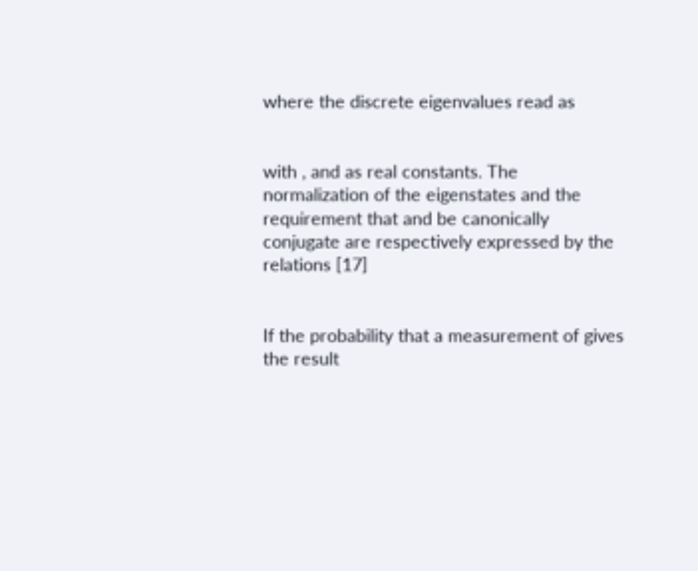where the discrete eigenvalues read as


with , and as real constants. The normalization of the eigenstates and the requirement that and be canonically conjugate are respectively expressed by the relations [17]


If the probability that a measurement of gives the result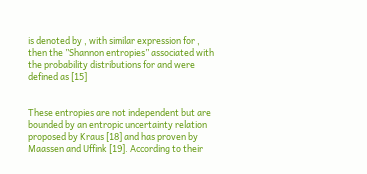is denoted by , with similar expression for , then the ”Shannon entropies” associated with the probability distributions for and were defined as [15]


These entropies are not independent but are bounded by an entropic uncertainty relation proposed by Kraus [18] and has proven by Maassen and Uffink [19]. According to their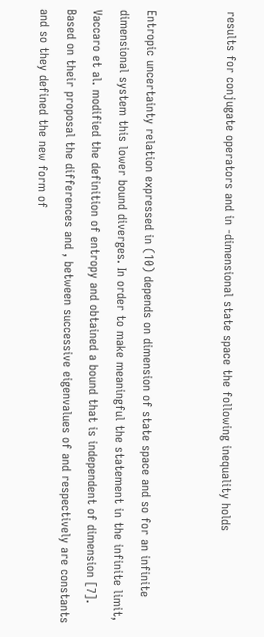results for conjugate operators and in -dimensional state space the following inequality holds


Entropic uncertainty relation expressed in (10) depends on dimension of state space and so for an infinite dimensional system this lower bound diverges. In order to make meaningful the statement in the infinite limit, Vaccaro et al. modified the definition of entropy and obtained a bound that is independent of dimension [7]. Based on their proposal the differences and , between successive eigenvalues of and respectively are constants and so they defined the new form of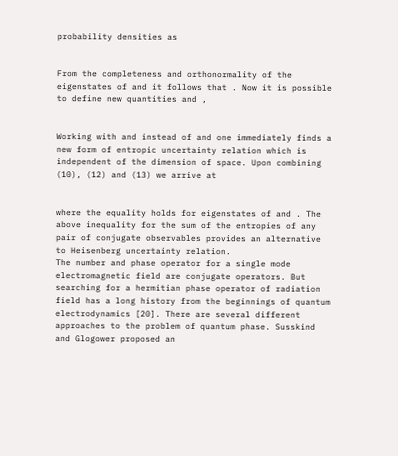probability densities as


From the completeness and orthonormality of the eigenstates of and it follows that . Now it is possible to define new quantities and ,


Working with and instead of and one immediately finds a new form of entropic uncertainty relation which is independent of the dimension of space. Upon combining (10), (12) and (13) we arrive at


where the equality holds for eigenstates of and . The above inequality for the sum of the entropies of any pair of conjugate observables provides an alternative to Heisenberg uncertainty relation.
The number and phase operator for a single mode electromagnetic field are conjugate operators. But searching for a hermitian phase operator of radiation field has a long history from the beginnings of quantum electrodynamics [20]. There are several different approaches to the problem of quantum phase. Susskind and Glogower proposed an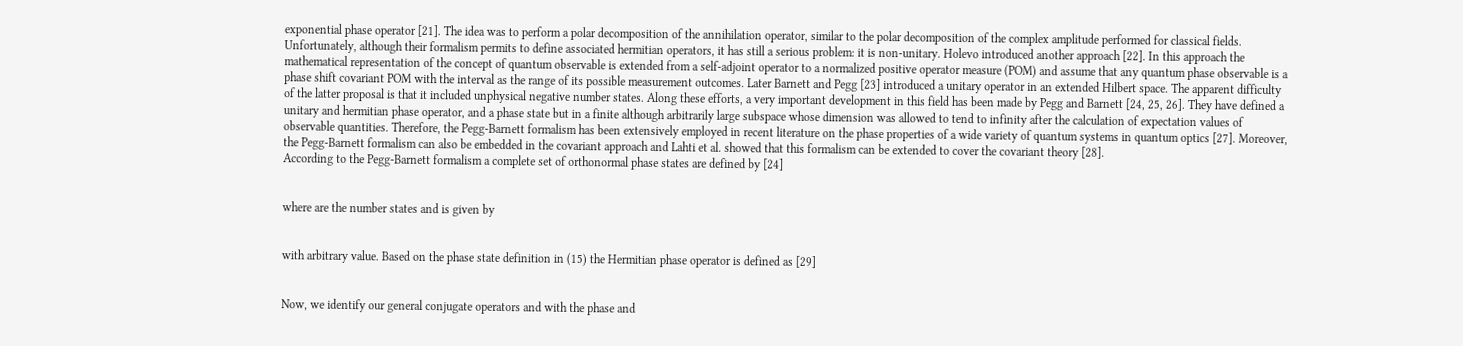exponential phase operator [21]. The idea was to perform a polar decomposition of the annihilation operator, similar to the polar decomposition of the complex amplitude performed for classical fields. Unfortunately, although their formalism permits to define associated hermitian operators, it has still a serious problem: it is non-unitary. Holevo introduced another approach [22]. In this approach the mathematical representation of the concept of quantum observable is extended from a self-adjoint operator to a normalized positive operator measure (POM) and assume that any quantum phase observable is a phase shift covariant POM with the interval as the range of its possible measurement outcomes. Later Barnett and Pegg [23] introduced a unitary operator in an extended Hilbert space. The apparent difficulty of the latter proposal is that it included unphysical negative number states. Along these efforts, a very important development in this field has been made by Pegg and Barnett [24, 25, 26]. They have defined a unitary and hermitian phase operator, and a phase state but in a finite although arbitrarily large subspace whose dimension was allowed to tend to infinity after the calculation of expectation values of observable quantities. Therefore, the Pegg-Barnett formalism has been extensively employed in recent literature on the phase properties of a wide variety of quantum systems in quantum optics [27]. Moreover, the Pegg-Barnett formalism can also be embedded in the covariant approach and Lahti et al. showed that this formalism can be extended to cover the covariant theory [28].
According to the Pegg-Barnett formalism a complete set of orthonormal phase states are defined by [24]


where are the number states and is given by


with arbitrary value. Based on the phase state definition in (15) the Hermitian phase operator is defined as [29]


Now, we identify our general conjugate operators and with the phase and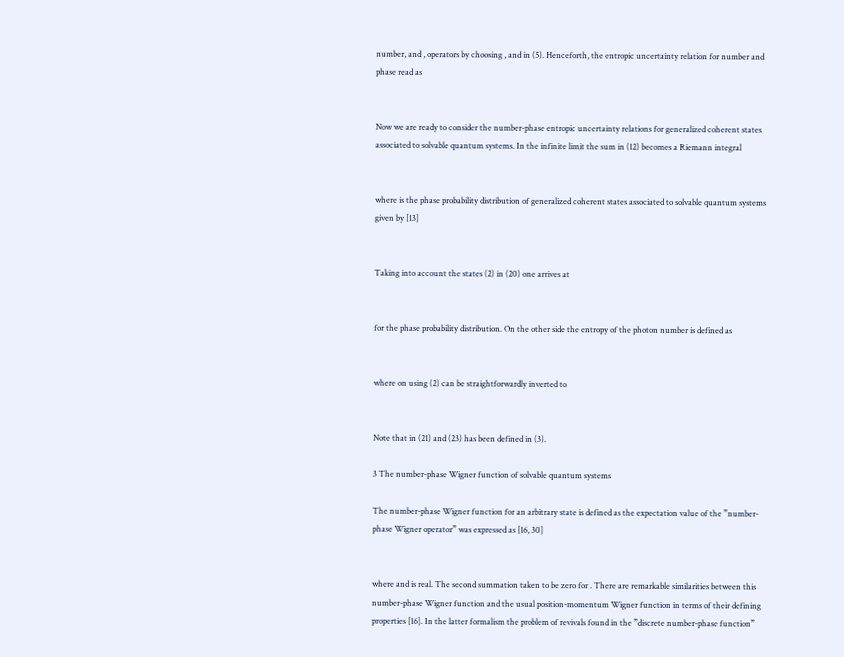number, and , operators by choosing , and in (5). Henceforth, the entropic uncertainty relation for number and phase read as


Now we are ready to consider the number-phase entropic uncertainty relations for generalized coherent states associated to solvable quantum systems. In the infinite limit the sum in (12) becomes a Riemann integral


where is the phase probability distribution of generalized coherent states associated to solvable quantum systems given by [13]


Taking into account the states (2) in (20) one arrives at


for the phase probability distribution. On the other side the entropy of the photon number is defined as


where on using (2) can be straightforwardly inverted to


Note that in (21) and (23) has been defined in (3).

3 The number-phase Wigner function of solvable quantum systems

The number-phase Wigner function for an arbitrary state is defined as the expectation value of the ”number-phase Wigner operator” was expressed as [16, 30]


where and is real. The second summation taken to be zero for . There are remarkable similarities between this number-phase Wigner function and the usual position-momentum Wigner function in terms of their defining properties [16]. In the latter formalism the problem of revivals found in the ”discrete number-phase function”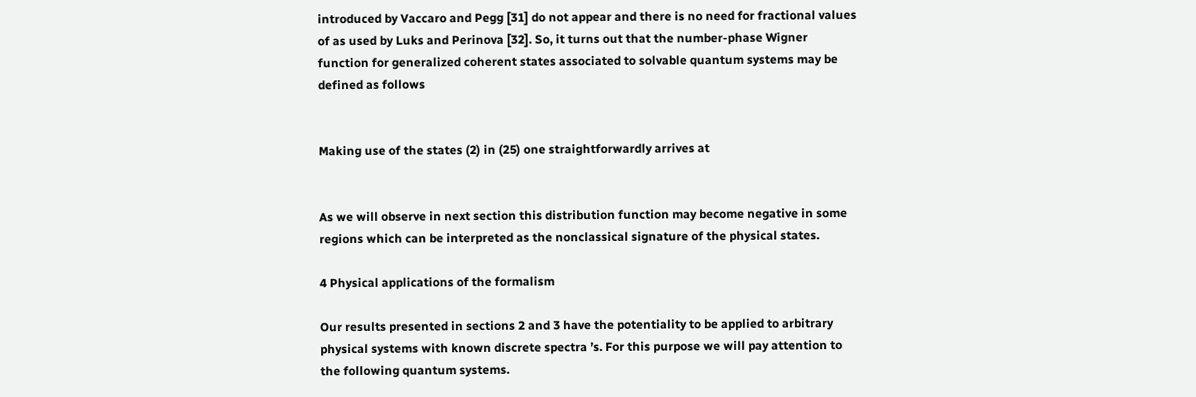introduced by Vaccaro and Pegg [31] do not appear and there is no need for fractional values of as used by Luks and Perinova [32]. So, it turns out that the number-phase Wigner function for generalized coherent states associated to solvable quantum systems may be defined as follows


Making use of the states (2) in (25) one straightforwardly arrives at


As we will observe in next section this distribution function may become negative in some regions which can be interpreted as the nonclassical signature of the physical states.

4 Physical applications of the formalism

Our results presented in sections 2 and 3 have the potentiality to be applied to arbitrary physical systems with known discrete spectra ’s. For this purpose we will pay attention to the following quantum systems.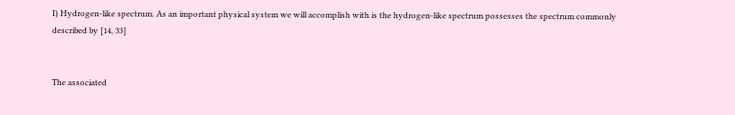I) Hydrogen-like spectrum. As an important physical system we will accomplish with is the hydrogen-like spectrum possesses the spectrum commonly described by [14, 33]


The associated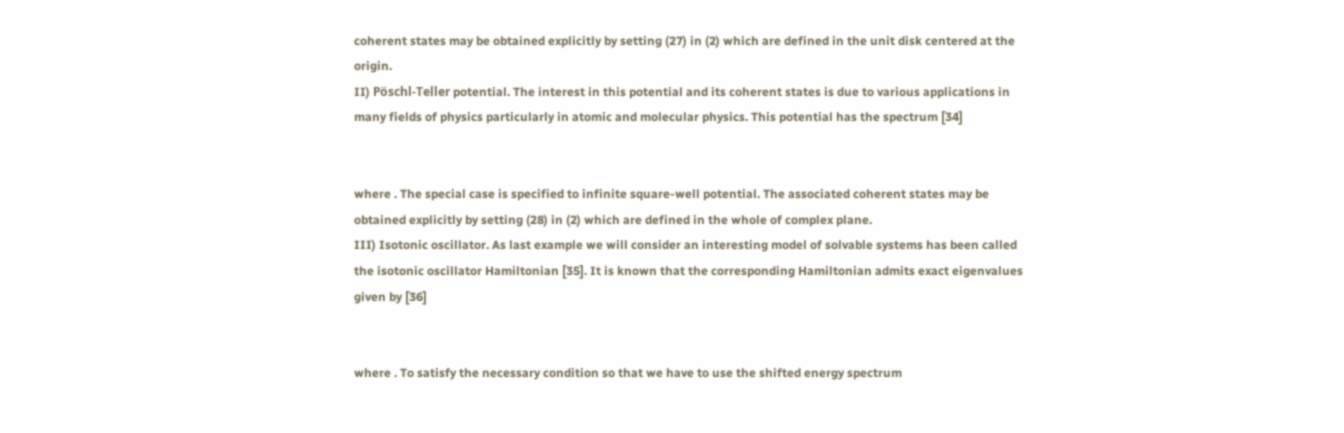coherent states may be obtained explicitly by setting (27) in (2) which are defined in the unit disk centered at the origin.
II) Pöschl-Teller potential. The interest in this potential and its coherent states is due to various applications in many fields of physics particularly in atomic and molecular physics. This potential has the spectrum [34]


where . The special case is specified to infinite square-well potential. The associated coherent states may be obtained explicitly by setting (28) in (2) which are defined in the whole of complex plane.
III) Isotonic oscillator. As last example we will consider an interesting model of solvable systems has been called the isotonic oscillator Hamiltonian [35]. It is known that the corresponding Hamiltonian admits exact eigenvalues given by [36]


where . To satisfy the necessary condition so that we have to use the shifted energy spectrum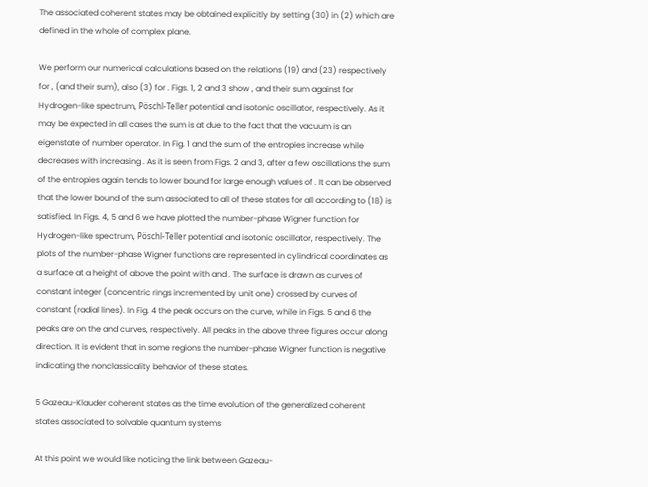The associated coherent states may be obtained explicitly by setting (30) in (2) which are defined in the whole of complex plane.

We perform our numerical calculations based on the relations (19) and (23) respectively for , (and their sum), also (3) for . Figs. 1, 2 and 3 show , and their sum against for Hydrogen-like spectrum, Pöschl-Teller potential and isotonic oscillator, respectively. As it may be expected in all cases the sum is at due to the fact that the vacuum is an eigenstate of number operator. In Fig. 1 and the sum of the entropies increase while decreases with increasing . As it is seen from Figs. 2 and 3, after a few oscillations the sum of the entropies again tends to lower bound for large enough values of . It can be observed that the lower bound of the sum associated to all of these states for all according to (18) is satisfied. In Figs. 4, 5 and 6 we have plotted the number-phase Wigner function for Hydrogen-like spectrum, Pöschl-Teller potential and isotonic oscillator, respectively. The plots of the number-phase Wigner functions are represented in cylindrical coordinates as a surface at a height of above the point with and . The surface is drawn as curves of constant integer (concentric rings incremented by unit one) crossed by curves of constant (radial lines). In Fig. 4 the peak occurs on the curve, while in Figs. 5 and 6 the peaks are on the and curves, respectively. All peaks in the above three figures occur along direction. It is evident that in some regions the number-phase Wigner function is negative indicating the nonclassicality behavior of these states.

5 Gazeau-Klauder coherent states as the time evolution of the generalized coherent states associated to solvable quantum systems

At this point we would like noticing the link between Gazeau-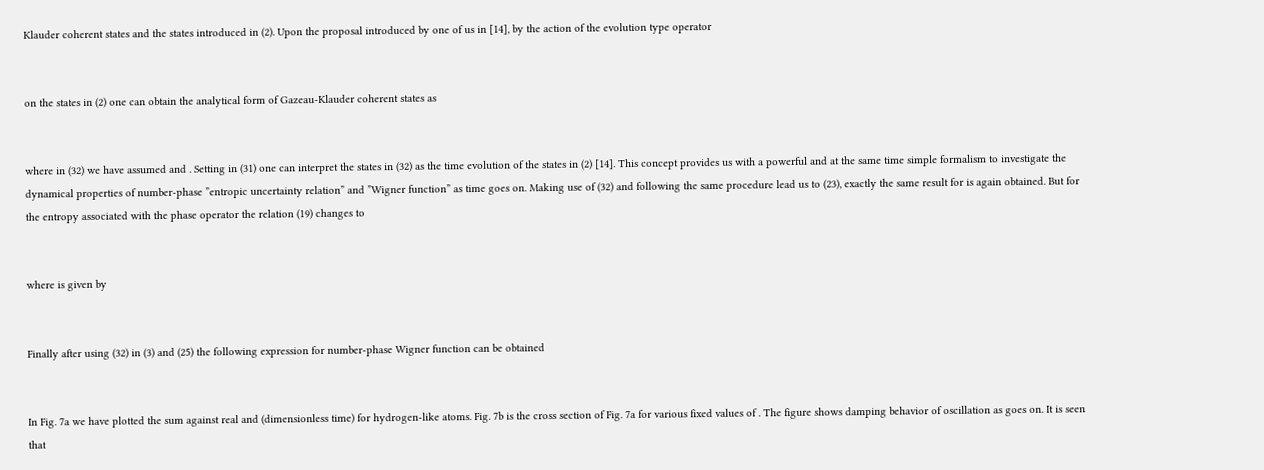Klauder coherent states and the states introduced in (2). Upon the proposal introduced by one of us in [14], by the action of the evolution type operator


on the states in (2) one can obtain the analytical form of Gazeau-Klauder coherent states as


where in (32) we have assumed and . Setting in (31) one can interpret the states in (32) as the time evolution of the states in (2) [14]. This concept provides us with a powerful and at the same time simple formalism to investigate the dynamical properties of number-phase ”entropic uncertainty relation” and ”Wigner function” as time goes on. Making use of (32) and following the same procedure lead us to (23), exactly the same result for is again obtained. But for the entropy associated with the phase operator the relation (19) changes to


where is given by


Finally after using (32) in (3) and (25) the following expression for number-phase Wigner function can be obtained


In Fig. 7a we have plotted the sum against real and (dimensionless time) for hydrogen-like atoms. Fig. 7b is the cross section of Fig. 7a for various fixed values of . The figure shows damping behavior of oscillation as goes on. It is seen that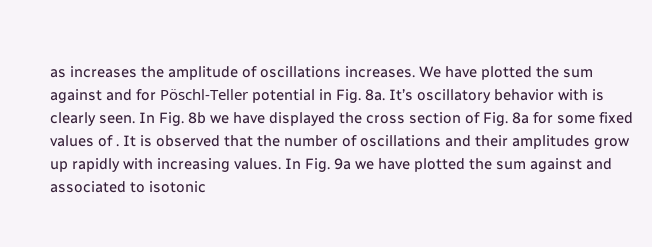as increases the amplitude of oscillations increases. We have plotted the sum against and for Pöschl-Teller potential in Fig. 8a. It’s oscillatory behavior with is clearly seen. In Fig. 8b we have displayed the cross section of Fig. 8a for some fixed values of . It is observed that the number of oscillations and their amplitudes grow up rapidly with increasing values. In Fig. 9a we have plotted the sum against and associated to isotonic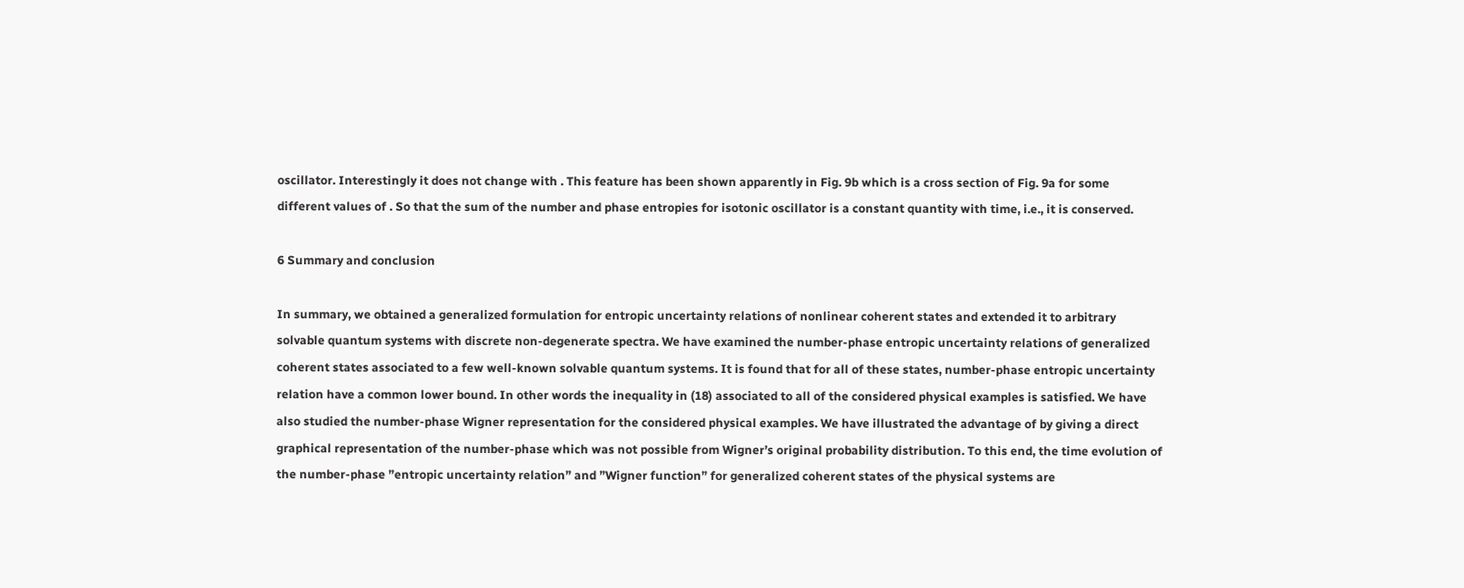oscillator. Interestingly it does not change with . This feature has been shown apparently in Fig. 9b which is a cross section of Fig. 9a for some different values of . So that the sum of the number and phase entropies for isotonic oscillator is a constant quantity with time, i.e., it is conserved.

6 Summary and conclusion

In summary, we obtained a generalized formulation for entropic uncertainty relations of nonlinear coherent states and extended it to arbitrary solvable quantum systems with discrete non-degenerate spectra. We have examined the number-phase entropic uncertainty relations of generalized coherent states associated to a few well-known solvable quantum systems. It is found that for all of these states, number-phase entropic uncertainty relation have a common lower bound. In other words the inequality in (18) associated to all of the considered physical examples is satisfied. We have also studied the number-phase Wigner representation for the considered physical examples. We have illustrated the advantage of by giving a direct graphical representation of the number-phase which was not possible from Wigner’s original probability distribution. To this end, the time evolution of the number-phase ”entropic uncertainty relation” and ”Wigner function” for generalized coherent states of the physical systems are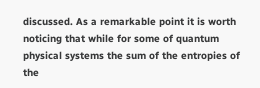discussed. As a remarkable point it is worth noticing that while for some of quantum physical systems the sum of the entropies of the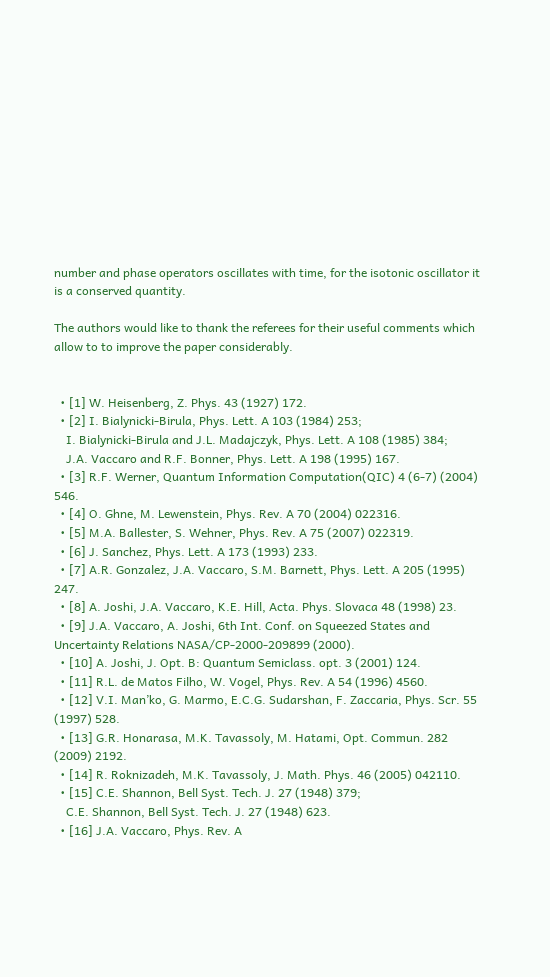number and phase operators oscillates with time, for the isotonic oscillator it is a conserved quantity.

The authors would like to thank the referees for their useful comments which allow to to improve the paper considerably.


  • [1] W. Heisenberg, Z. Phys. 43 (1927) 172.
  • [2] I. Bialynicki-Birula, Phys. Lett. A 103 (1984) 253;
    I. Bialynicki-Birula and J.L. Madajczyk, Phys. Lett. A 108 (1985) 384;
    J.A. Vaccaro and R.F. Bonner, Phys. Lett. A 198 (1995) 167.
  • [3] R.F. Werner, Quantum Information Computation(QIC) 4 (6-7) (2004) 546.
  • [4] O. Ghne, M. Lewenstein, Phys. Rev. A 70 (2004) 022316.
  • [5] M.A. Ballester, S. Wehner, Phys. Rev. A 75 (2007) 022319.
  • [6] J. Sanchez, Phys. Lett. A 173 (1993) 233.
  • [7] A.R. Gonzalez, J.A. Vaccaro, S.M. Barnett, Phys. Lett. A 205 (1995) 247.
  • [8] A. Joshi, J.A. Vaccaro, K.E. Hill, Acta. Phys. Slovaca 48 (1998) 23.
  • [9] J.A. Vaccaro, A. Joshi, 6th Int. Conf. on Squeezed States and Uncertainty Relations NASA/CP-2000-209899 (2000).
  • [10] A. Joshi, J. Opt. B: Quantum Semiclass. opt. 3 (2001) 124.
  • [11] R.L. de Matos Filho, W. Vogel, Phys. Rev. A 54 (1996) 4560.
  • [12] V.I. Man’ko, G. Marmo, E.C.G. Sudarshan, F. Zaccaria, Phys. Scr. 55 (1997) 528.
  • [13] G.R. Honarasa, M.K. Tavassoly, M. Hatami, Opt. Commun. 282 (2009) 2192.
  • [14] R. Roknizadeh, M.K. Tavassoly, J. Math. Phys. 46 (2005) 042110.
  • [15] C.E. Shannon, Bell Syst. Tech. J. 27 (1948) 379;
    C.E. Shannon, Bell Syst. Tech. J. 27 (1948) 623.
  • [16] J.A. Vaccaro, Phys. Rev. A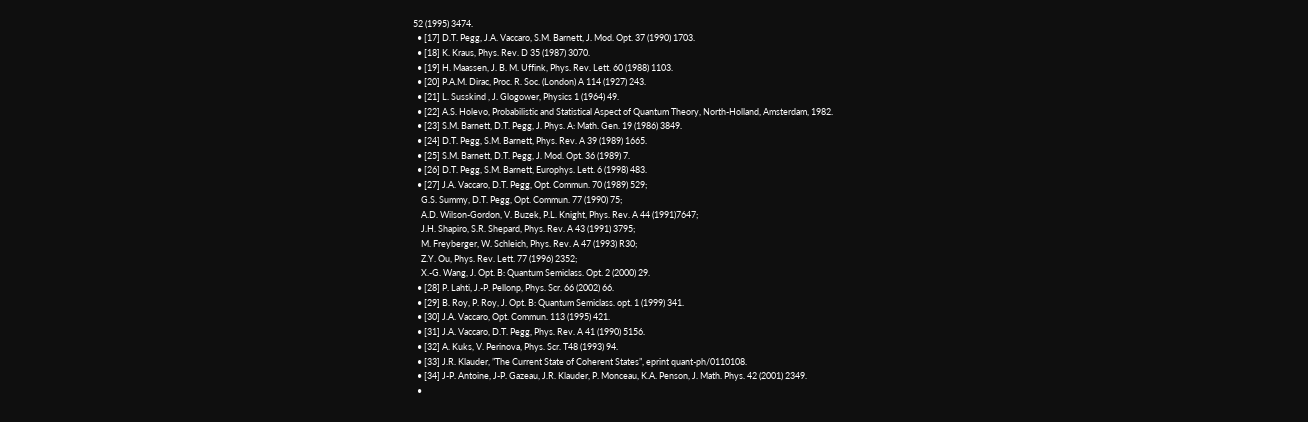52 (1995) 3474.
  • [17] D.T. Pegg, J.A. Vaccaro, S.M. Barnett, J. Mod. Opt. 37 (1990) 1703.
  • [18] K. Kraus, Phys. Rev. D 35 (1987) 3070.
  • [19] H. Maassen, J. B. M. Uffink, Phys. Rev. Lett. 60 (1988) 1103.
  • [20] P.A.M. Dirac, Proc. R. Soc. (London) A 114 (1927) 243.
  • [21] L. Susskind , J. Glogower, Physics 1 (1964) 49.
  • [22] A.S. Holevo, Probabilistic and Statistical Aspect of Quantum Theory, North-Holland, Amsterdam, 1982.
  • [23] S.M. Barnett, D.T. Pegg, J. Phys. A: Math. Gen. 19 (1986) 3849.
  • [24] D.T. Pegg, S.M. Barnett, Phys. Rev. A 39 (1989) 1665.
  • [25] S.M. Barnett, D.T. Pegg, J. Mod. Opt. 36 (1989) 7.
  • [26] D.T. Pegg, S.M. Barnett, Europhys. Lett. 6 (1998) 483.
  • [27] J.A. Vaccaro, D.T. Pegg, Opt. Commun. 70 (1989) 529;
    G.S. Summy, D.T. Pegg, Opt. Commun. 77 (1990) 75;
    A.D. Wilson-Gordon, V. Buzek, P.L. Knight, Phys. Rev. A 44 (1991)7647;
    J.H. Shapiro, S.R. Shepard, Phys. Rev. A 43 (1991) 3795;
    M. Freyberger, W. Schleich, Phys. Rev. A 47 (1993) R30;
    Z.Y. Ou, Phys. Rev. Lett. 77 (1996) 2352;
    X.-G. Wang, J. Opt. B: Quantum Semiclass. Opt. 2 (2000) 29.
  • [28] P. Lahti, J.-P. Pellonp, Phys. Scr. 66 (2002) 66.
  • [29] B. Roy, P. Roy, J. Opt. B: Quantum Semiclass. opt. 1 (1999) 341.
  • [30] J.A. Vaccaro, Opt. Commun. 113 (1995) 421.
  • [31] J.A. Vaccaro, D.T. Pegg, Phys. Rev. A 41 (1990) 5156.
  • [32] A. Kuks, V. Perinova, Phys. Scr. T48 (1993) 94.
  • [33] J.R. Klauder, ”The Current State of Coherent States”, eprint quant-ph/0110108.
  • [34] J-P. Antoine, J-P. Gazeau, J.R. Klauder, P. Monceau, K.A. Penson, J. Math. Phys. 42 (2001) 2349.
  •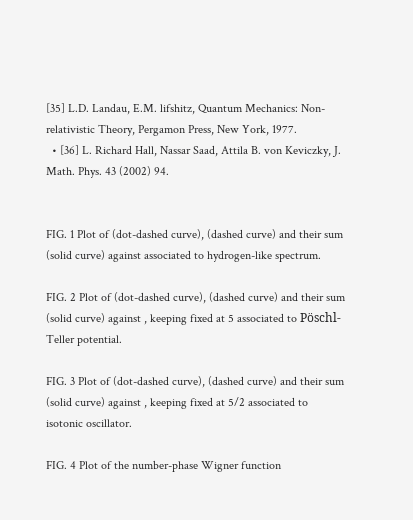[35] L.D. Landau, E.M. lifshitz, Quantum Mechanics: Non-relativistic Theory, Pergamon Press, New York, 1977.
  • [36] L. Richard Hall, Nassar Saad, Attila B. von Keviczky, J. Math. Phys. 43 (2002) 94.


FIG. 1 Plot of (dot-dashed curve), (dashed curve) and their sum (solid curve) against associated to hydrogen-like spectrum.

FIG. 2 Plot of (dot-dashed curve), (dashed curve) and their sum (solid curve) against , keeping fixed at 5 associated to Pöschl-Teller potential.

FIG. 3 Plot of (dot-dashed curve), (dashed curve) and their sum (solid curve) against , keeping fixed at 5/2 associated to isotonic oscillator.

FIG. 4 Plot of the number-phase Wigner function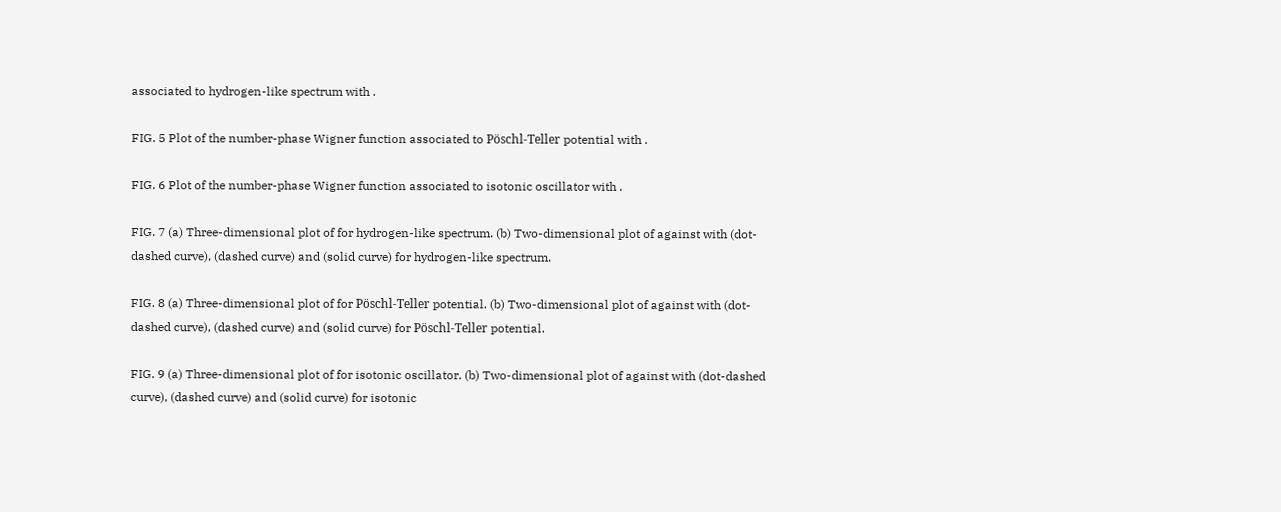associated to hydrogen-like spectrum with .

FIG. 5 Plot of the number-phase Wigner function associated to Pöschl-Teller potential with .

FIG. 6 Plot of the number-phase Wigner function associated to isotonic oscillator with .

FIG. 7 (a) Three-dimensional plot of for hydrogen-like spectrum. (b) Two-dimensional plot of against with (dot-dashed curve), (dashed curve) and (solid curve) for hydrogen-like spectrum.

FIG. 8 (a) Three-dimensional plot of for Pöschl-Teller potential. (b) Two-dimensional plot of against with (dot-dashed curve), (dashed curve) and (solid curve) for Pöschl-Teller potential.

FIG. 9 (a) Three-dimensional plot of for isotonic oscillator. (b) Two-dimensional plot of against with (dot-dashed curve), (dashed curve) and (solid curve) for isotonic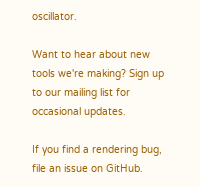oscillator.

Want to hear about new tools we're making? Sign up to our mailing list for occasional updates.

If you find a rendering bug, file an issue on GitHub.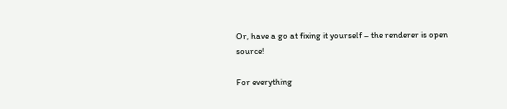Or, have a go at fixing it yourself – the renderer is open source!

For everything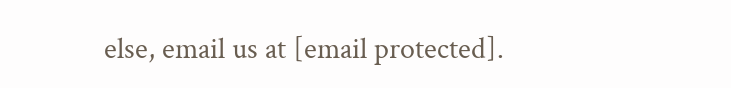else, email us at [email protected].